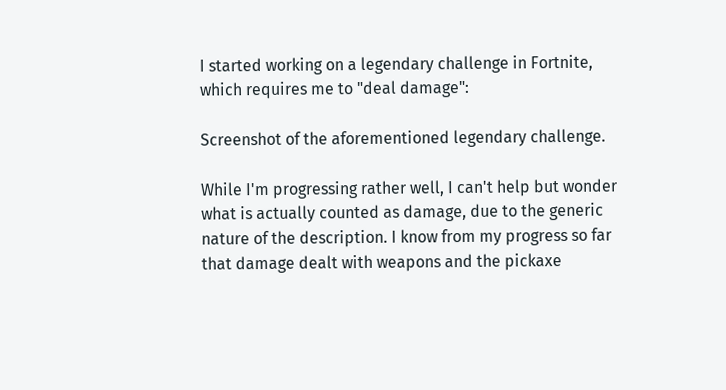I started working on a legendary challenge in Fortnite, which requires me to "deal damage":

Screenshot of the aforementioned legendary challenge.

While I'm progressing rather well, I can't help but wonder what is actually counted as damage, due to the generic nature of the description. I know from my progress so far that damage dealt with weapons and the pickaxe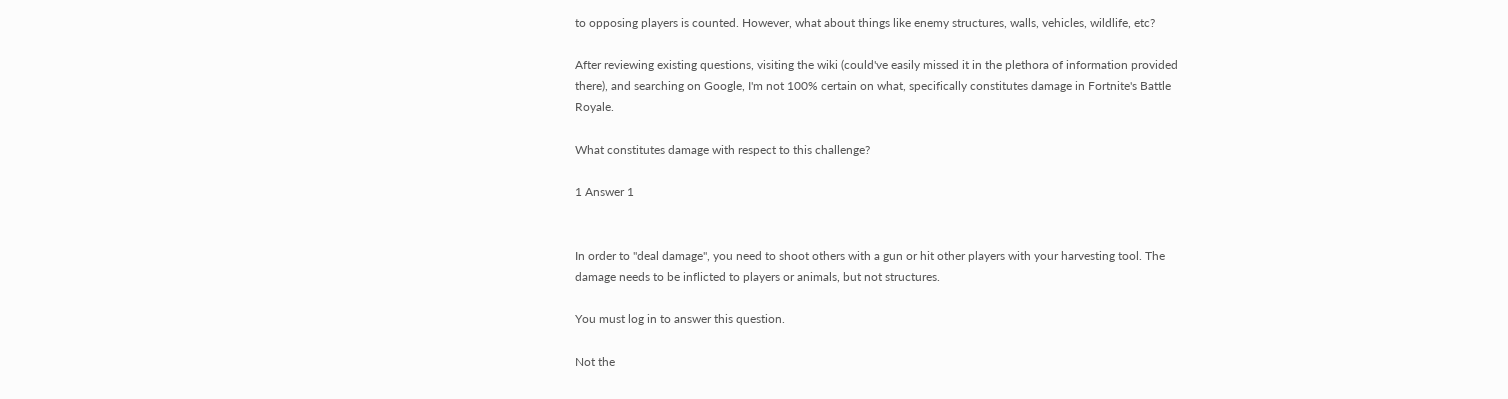to opposing players is counted. However, what about things like enemy structures, walls, vehicles, wildlife, etc?

After reviewing existing questions, visiting the wiki (could've easily missed it in the plethora of information provided there), and searching on Google, I'm not 100% certain on what, specifically constitutes damage in Fortnite's Battle Royale.

What constitutes damage with respect to this challenge?

1 Answer 1


In order to "deal damage", you need to shoot others with a gun or hit other players with your harvesting tool. The damage needs to be inflicted to players or animals, but not structures.

You must log in to answer this question.

Not the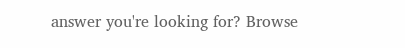answer you're looking for? Browse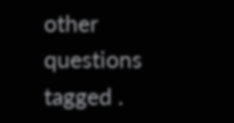other questions tagged .